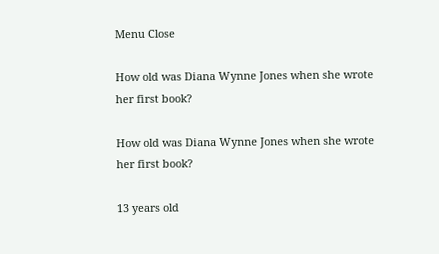Menu Close

How old was Diana Wynne Jones when she wrote her first book?

How old was Diana Wynne Jones when she wrote her first book?

13 years old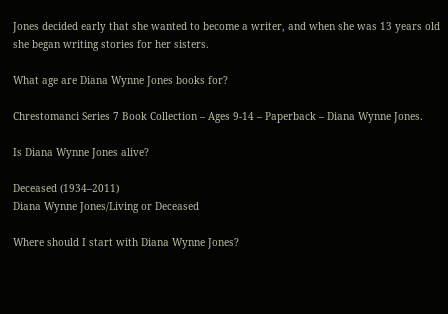Jones decided early that she wanted to become a writer, and when she was 13 years old she began writing stories for her sisters.

What age are Diana Wynne Jones books for?

Chrestomanci Series 7 Book Collection – Ages 9-14 – Paperback – Diana Wynne Jones.

Is Diana Wynne Jones alive?

Deceased (1934–2011)
Diana Wynne Jones/Living or Deceased

Where should I start with Diana Wynne Jones?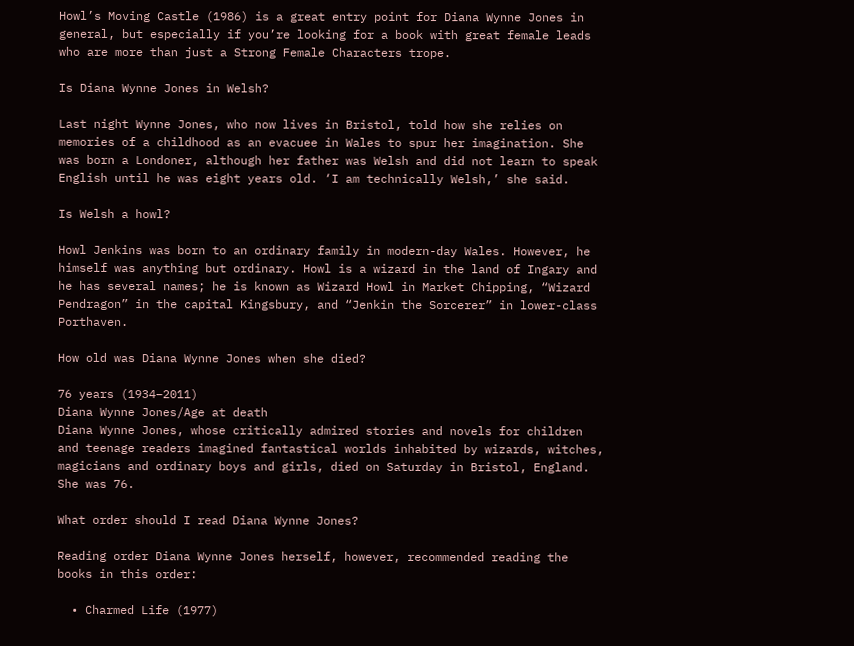Howl’s Moving Castle (1986) is a great entry point for Diana Wynne Jones in general, but especially if you’re looking for a book with great female leads who are more than just a Strong Female Characters trope.

Is Diana Wynne Jones in Welsh?

Last night Wynne Jones, who now lives in Bristol, told how she relies on memories of a childhood as an evacuee in Wales to spur her imagination. She was born a Londoner, although her father was Welsh and did not learn to speak English until he was eight years old. ‘I am technically Welsh,’ she said.

Is Welsh a howl?

Howl Jenkins was born to an ordinary family in modern-day Wales. However, he himself was anything but ordinary. Howl is a wizard in the land of Ingary and he has several names; he is known as Wizard Howl in Market Chipping, “Wizard Pendragon” in the capital Kingsbury, and “Jenkin the Sorcerer” in lower-class Porthaven.

How old was Diana Wynne Jones when she died?

76 years (1934–2011)
Diana Wynne Jones/Age at death
Diana Wynne Jones, whose critically admired stories and novels for children and teenage readers imagined fantastical worlds inhabited by wizards, witches, magicians and ordinary boys and girls, died on Saturday in Bristol, England. She was 76.

What order should I read Diana Wynne Jones?

Reading order Diana Wynne Jones herself, however, recommended reading the books in this order:

  • Charmed Life (1977)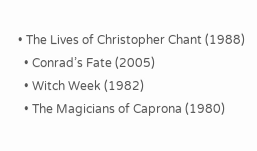• The Lives of Christopher Chant (1988)
  • Conrad’s Fate (2005)
  • Witch Week (1982)
  • The Magicians of Caprona (1980)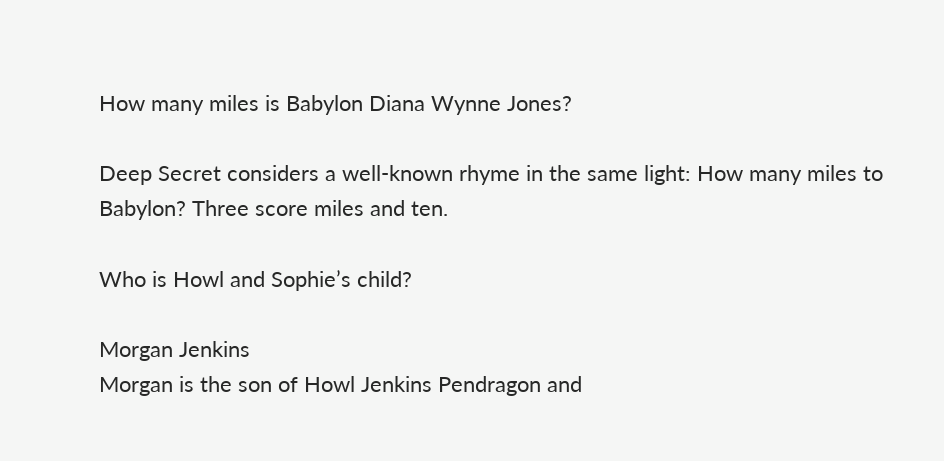How many miles is Babylon Diana Wynne Jones?

Deep Secret considers a well-known rhyme in the same light: How many miles to Babylon? Three score miles and ten.

Who is Howl and Sophie’s child?

Morgan Jenkins
Morgan is the son of Howl Jenkins Pendragon and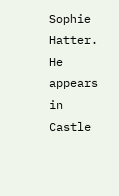Sophie Hatter. He appears in Castle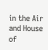in the Air and House of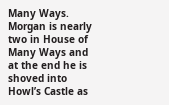Many Ways. Morgan is nearly two in House of Many Ways and at the end he is shoved into Howl’s Castle as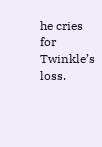he cries for Twinkle’s loss.